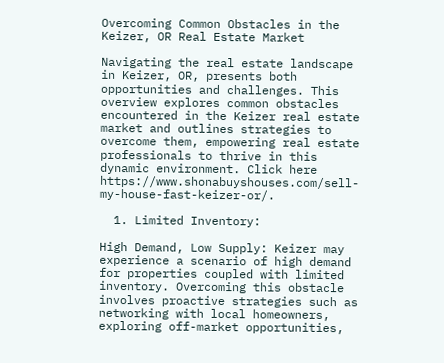Overcoming Common Obstacles in the Keizer, OR Real Estate Market

Navigating the real estate landscape in Keizer, OR, presents both opportunities and challenges. This overview explores common obstacles encountered in the Keizer real estate market and outlines strategies to overcome them, empowering real estate professionals to thrive in this dynamic environment. Click here https://www.shonabuyshouses.com/sell-my-house-fast-keizer-or/.

  1. Limited Inventory:

High Demand, Low Supply: Keizer may experience a scenario of high demand for properties coupled with limited inventory. Overcoming this obstacle involves proactive strategies such as networking with local homeowners, exploring off-market opportunities,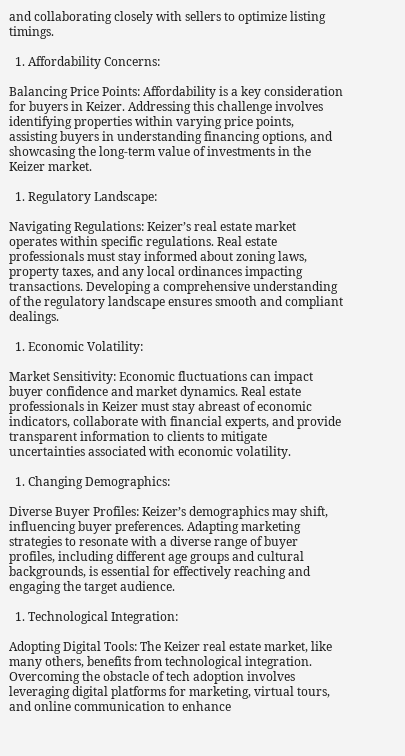and collaborating closely with sellers to optimize listing timings.

  1. Affordability Concerns:

Balancing Price Points: Affordability is a key consideration for buyers in Keizer. Addressing this challenge involves identifying properties within varying price points, assisting buyers in understanding financing options, and showcasing the long-term value of investments in the Keizer market.

  1. Regulatory Landscape:

Navigating Regulations: Keizer’s real estate market operates within specific regulations. Real estate professionals must stay informed about zoning laws, property taxes, and any local ordinances impacting transactions. Developing a comprehensive understanding of the regulatory landscape ensures smooth and compliant dealings.

  1. Economic Volatility:

Market Sensitivity: Economic fluctuations can impact buyer confidence and market dynamics. Real estate professionals in Keizer must stay abreast of economic indicators, collaborate with financial experts, and provide transparent information to clients to mitigate uncertainties associated with economic volatility.

  1. Changing Demographics:

Diverse Buyer Profiles: Keizer’s demographics may shift, influencing buyer preferences. Adapting marketing strategies to resonate with a diverse range of buyer profiles, including different age groups and cultural backgrounds, is essential for effectively reaching and engaging the target audience.

  1. Technological Integration:

Adopting Digital Tools: The Keizer real estate market, like many others, benefits from technological integration. Overcoming the obstacle of tech adoption involves leveraging digital platforms for marketing, virtual tours, and online communication to enhance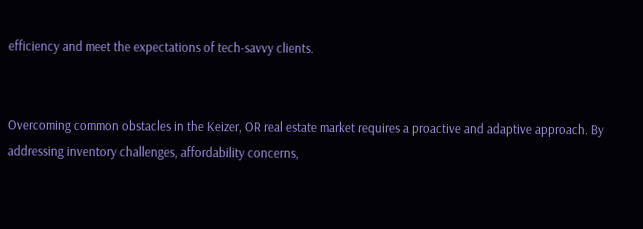efficiency and meet the expectations of tech-savvy clients.


Overcoming common obstacles in the Keizer, OR real estate market requires a proactive and adaptive approach. By addressing inventory challenges, affordability concerns,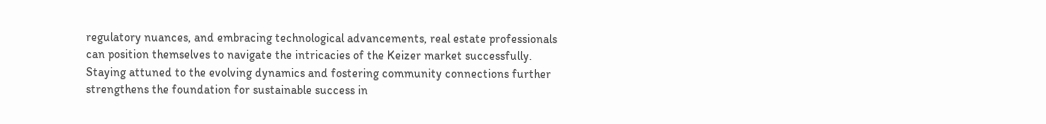regulatory nuances, and embracing technological advancements, real estate professionals can position themselves to navigate the intricacies of the Keizer market successfully. Staying attuned to the evolving dynamics and fostering community connections further strengthens the foundation for sustainable success in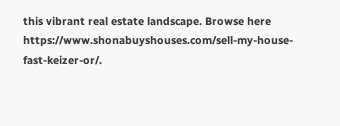this vibrant real estate landscape. Browse here https://www.shonabuyshouses.com/sell-my-house-fast-keizer-or/.